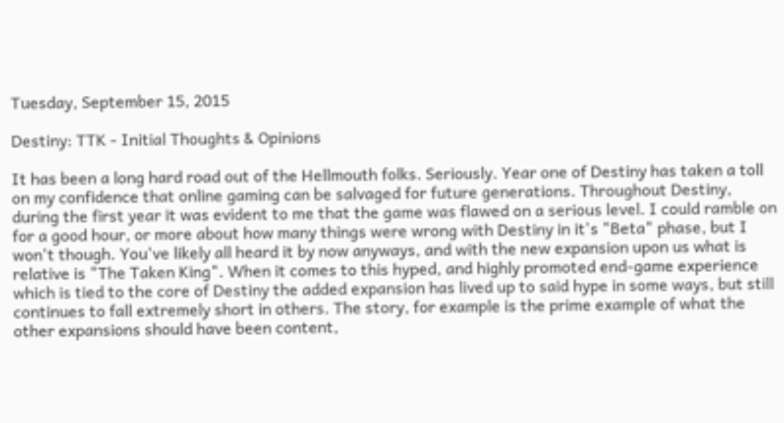Tuesday, September 15, 2015

Destiny: TTK - Initial Thoughts & Opinions

It has been a long hard road out of the Hellmouth folks. Seriously. Year one of Destiny has taken a toll on my confidence that online gaming can be salvaged for future generations. Throughout Destiny, during the first year it was evident to me that the game was flawed on a serious level. I could ramble on for a good hour, or more about how many things were wrong with Destiny in it's "Beta" phase, but I won't though. You've likely all heard it by now anyways, and with the new expansion upon us what is relative is "The Taken King". When it comes to this hyped, and highly promoted end-game experience which is tied to the core of Destiny the added expansion has lived up to said hype in some ways, but still continues to fall extremely short in others. The story, for example is the prime example of what the other expansions should have been content,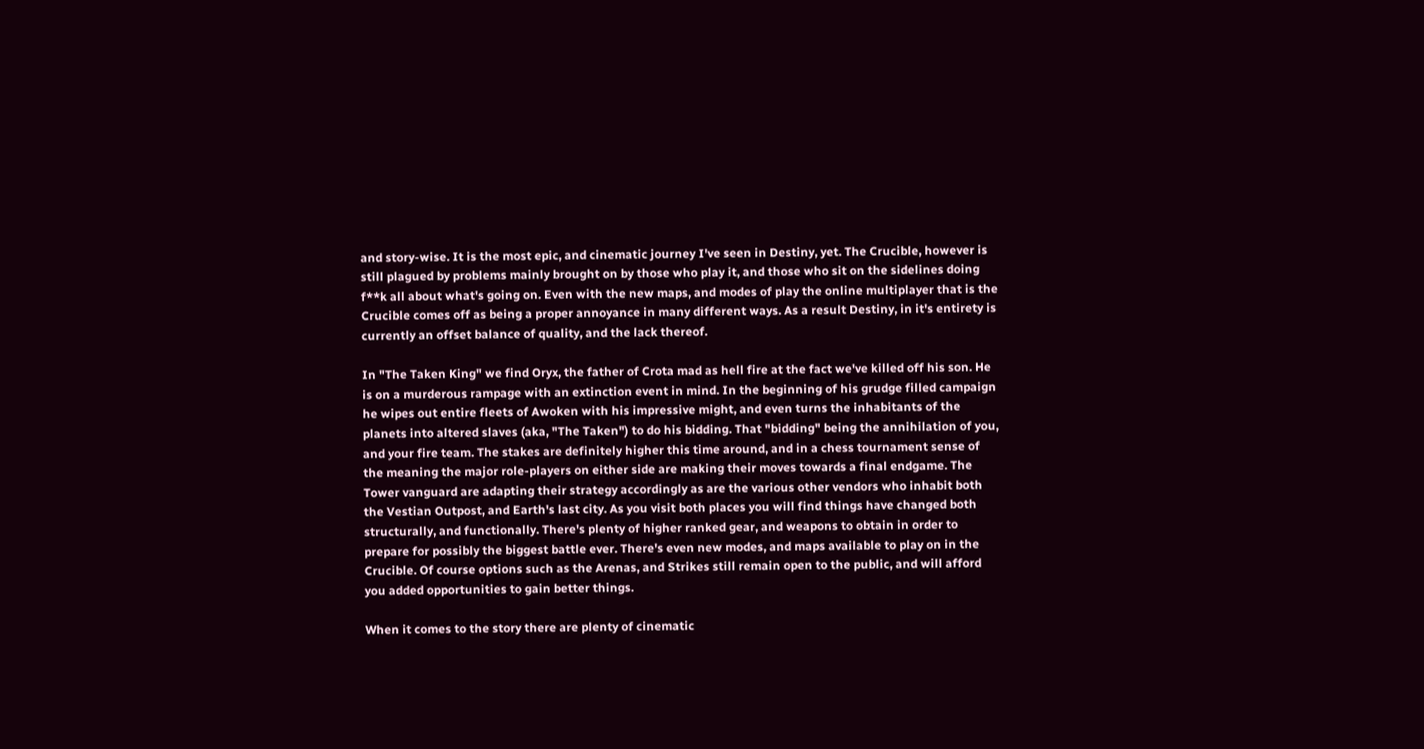and story-wise. It is the most epic, and cinematic journey I've seen in Destiny, yet. The Crucible, however is still plagued by problems mainly brought on by those who play it, and those who sit on the sidelines doing f**k all about what's going on. Even with the new maps, and modes of play the online multiplayer that is the Crucible comes off as being a proper annoyance in many different ways. As a result Destiny, in it's entirety is currently an offset balance of quality, and the lack thereof.

In "The Taken King" we find Oryx, the father of Crota mad as hell fire at the fact we've killed off his son. He is on a murderous rampage with an extinction event in mind. In the beginning of his grudge filled campaign he wipes out entire fleets of Awoken with his impressive might, and even turns the inhabitants of the planets into altered slaves (aka, "The Taken") to do his bidding. That "bidding" being the annihilation of you, and your fire team. The stakes are definitely higher this time around, and in a chess tournament sense of the meaning the major role-players on either side are making their moves towards a final endgame. The Tower vanguard are adapting their strategy accordingly as are the various other vendors who inhabit both the Vestian Outpost, and Earth's last city. As you visit both places you will find things have changed both structurally, and functionally. There's plenty of higher ranked gear, and weapons to obtain in order to prepare for possibly the biggest battle ever. There's even new modes, and maps available to play on in the Crucible. Of course options such as the Arenas, and Strikes still remain open to the public, and will afford you added opportunities to gain better things.

When it comes to the story there are plenty of cinematic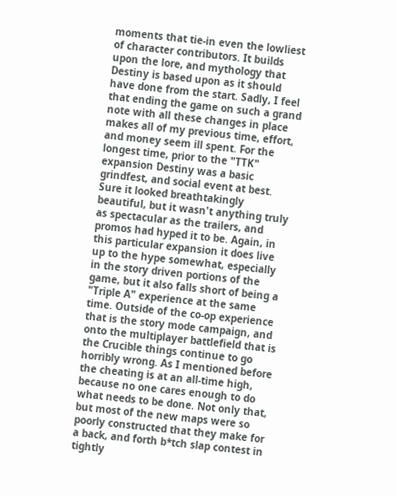moments that tie-in even the lowliest of character contributors. It builds upon the lore, and mythology that Destiny is based upon as it should have done from the start. Sadly, I feel that ending the game on such a grand note with all these changes in place makes all of my previous time, effort, and money seem ill spent. For the longest time, prior to the "TTK" expansion Destiny was a basic grindfest, and social event at best. Sure it looked breathtakingly beautiful, but it wasn't anything truly as spectacular as the trailers, and promos had hyped it to be. Again, in this particular expansion it does live up to the hype somewhat, especially in the story driven portions of the game, but it also falls short of being a "Triple A" experience at the same time. Outside of the co-op experience that is the story mode campaign, and onto the multiplayer battlefield that is the Crucible things continue to go horribly wrong. As I mentioned before the cheating is at an all-time high, because no one cares enough to do what needs to be done. Not only that, but most of the new maps were so poorly constructed that they make for a back, and forth b*tch slap contest in tightly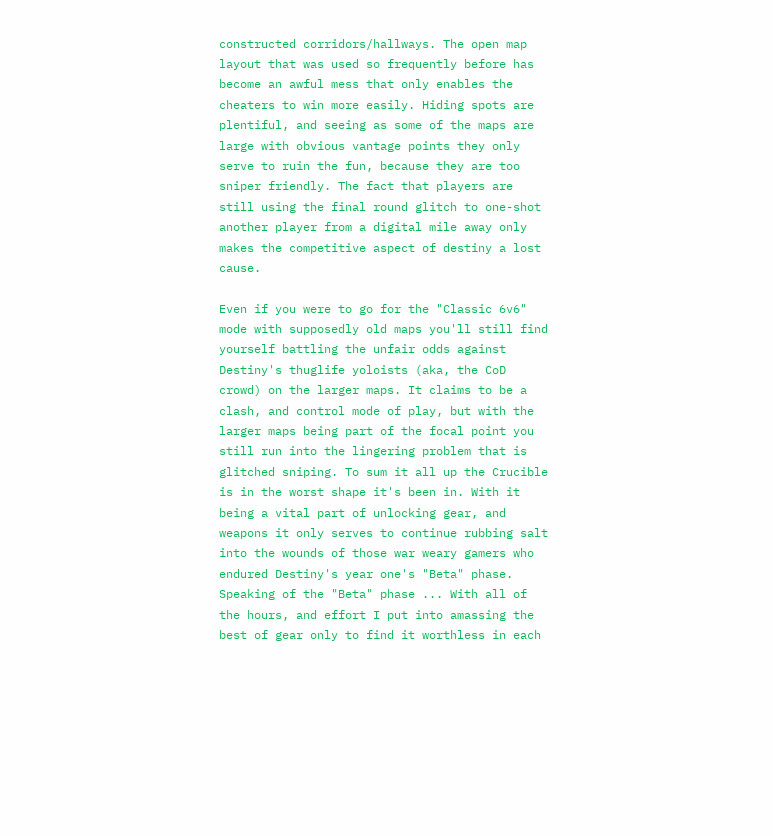constructed corridors/hallways. The open map layout that was used so frequently before has become an awful mess that only enables the cheaters to win more easily. Hiding spots are plentiful, and seeing as some of the maps are large with obvious vantage points they only serve to ruin the fun, because they are too sniper friendly. The fact that players are still using the final round glitch to one-shot another player from a digital mile away only makes the competitive aspect of destiny a lost cause.

Even if you were to go for the "Classic 6v6" mode with supposedly old maps you'll still find yourself battling the unfair odds against Destiny's thuglife yoloists (aka, the CoD crowd) on the larger maps. It claims to be a clash, and control mode of play, but with the larger maps being part of the focal point you still run into the lingering problem that is glitched sniping. To sum it all up the Crucible is in the worst shape it's been in. With it being a vital part of unlocking gear, and weapons it only serves to continue rubbing salt into the wounds of those war weary gamers who endured Destiny's year one's "Beta" phase. Speaking of the "Beta" phase ... With all of the hours, and effort I put into amassing the best of gear only to find it worthless in each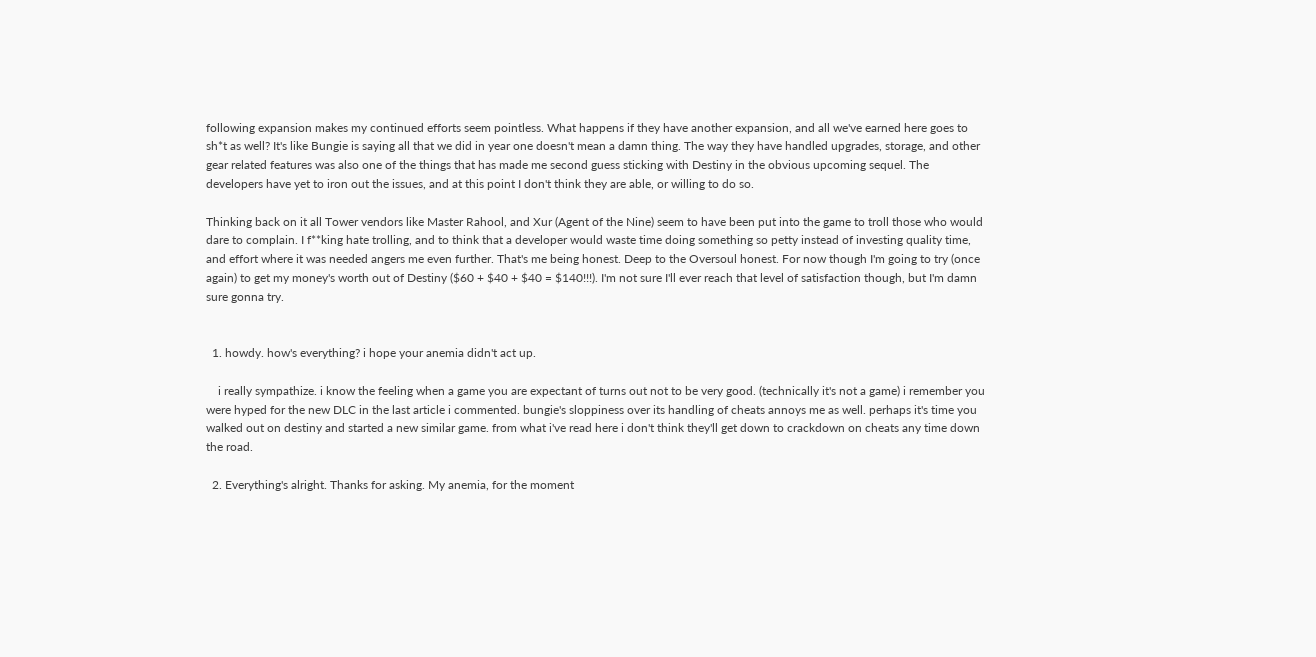following expansion makes my continued efforts seem pointless. What happens if they have another expansion, and all we've earned here goes to sh*t as well? It's like Bungie is saying all that we did in year one doesn't mean a damn thing. The way they have handled upgrades, storage, and other gear related features was also one of the things that has made me second guess sticking with Destiny in the obvious upcoming sequel. The developers have yet to iron out the issues, and at this point I don't think they are able, or willing to do so.

Thinking back on it all Tower vendors like Master Rahool, and Xur (Agent of the Nine) seem to have been put into the game to troll those who would dare to complain. I f**king hate trolling, and to think that a developer would waste time doing something so petty instead of investing quality time, and effort where it was needed angers me even further. That's me being honest. Deep to the Oversoul honest. For now though I'm going to try (once again) to get my money's worth out of Destiny ($60 + $40 + $40 = $140!!!). I'm not sure I'll ever reach that level of satisfaction though, but I'm damn sure gonna try.


  1. howdy. how's everything? i hope your anemia didn't act up.

    i really sympathize. i know the feeling when a game you are expectant of turns out not to be very good. (technically it's not a game) i remember you were hyped for the new DLC in the last article i commented. bungie's sloppiness over its handling of cheats annoys me as well. perhaps it's time you walked out on destiny and started a new similar game. from what i've read here i don't think they'll get down to crackdown on cheats any time down the road.

  2. Everything's alright. Thanks for asking. My anemia, for the moment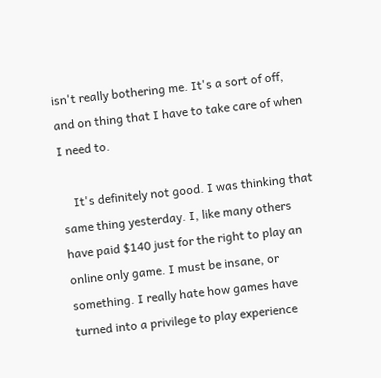isn't really bothering me. It's a sort of off, and on thing that I have to take care of when I need to.

    It's definitely not good. I was thinking that same thing yesterday. I, like many others have paid $140 just for the right to play an online only game. I must be insane, or something. I really hate how games have turned into a privilege to play experience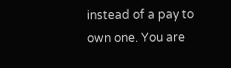instead of a pay to own one. You are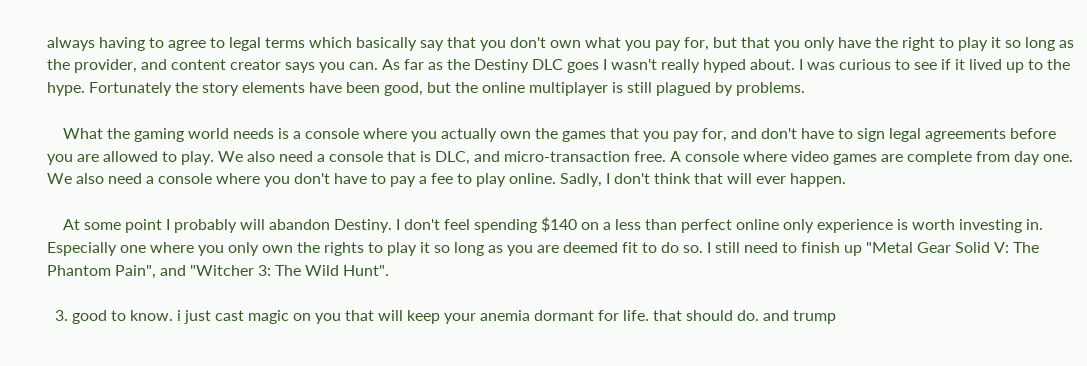always having to agree to legal terms which basically say that you don't own what you pay for, but that you only have the right to play it so long as the provider, and content creator says you can. As far as the Destiny DLC goes I wasn't really hyped about. I was curious to see if it lived up to the hype. Fortunately the story elements have been good, but the online multiplayer is still plagued by problems.

    What the gaming world needs is a console where you actually own the games that you pay for, and don't have to sign legal agreements before you are allowed to play. We also need a console that is DLC, and micro-transaction free. A console where video games are complete from day one. We also need a console where you don't have to pay a fee to play online. Sadly, I don't think that will ever happen.

    At some point I probably will abandon Destiny. I don't feel spending $140 on a less than perfect online only experience is worth investing in. Especially one where you only own the rights to play it so long as you are deemed fit to do so. I still need to finish up "Metal Gear Solid V: The Phantom Pain", and "Witcher 3: The Wild Hunt".

  3. good to know. i just cast magic on you that will keep your anemia dormant for life. that should do. and trump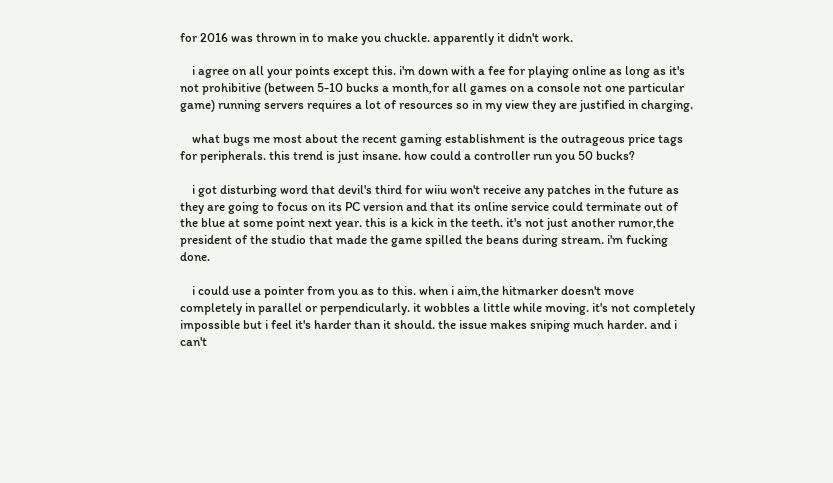for 2016 was thrown in to make you chuckle. apparently it didn't work.

    i agree on all your points except this. i'm down with a fee for playing online as long as it's not prohibitive (between 5-10 bucks a month,for all games on a console not one particular game) running servers requires a lot of resources so in my view they are justified in charging.

    what bugs me most about the recent gaming establishment is the outrageous price tags for peripherals. this trend is just insane. how could a controller run you 50 bucks?

    i got disturbing word that devil's third for wiiu won't receive any patches in the future as they are going to focus on its PC version and that its online service could terminate out of the blue at some point next year. this is a kick in the teeth. it's not just another rumor,the president of the studio that made the game spilled the beans during stream. i'm fucking done.

    i could use a pointer from you as to this. when i aim,the hitmarker doesn't move completely in parallel or perpendicularly. it wobbles a little while moving. it's not completely impossible but i feel it's harder than it should. the issue makes sniping much harder. and i can't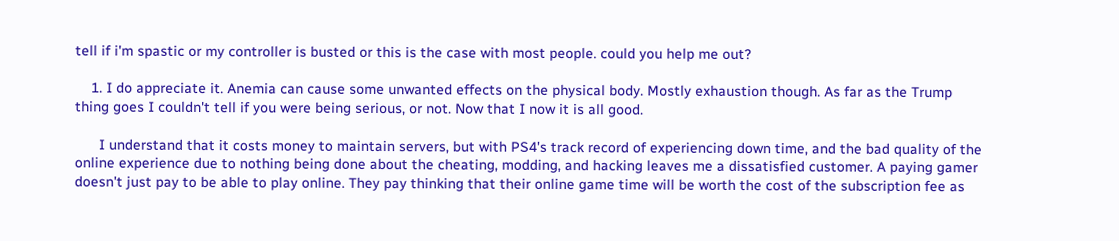tell if i'm spastic or my controller is busted or this is the case with most people. could you help me out?

    1. I do appreciate it. Anemia can cause some unwanted effects on the physical body. Mostly exhaustion though. As far as the Trump thing goes I couldn't tell if you were being serious, or not. Now that I now it is all good.

      I understand that it costs money to maintain servers, but with PS4's track record of experiencing down time, and the bad quality of the online experience due to nothing being done about the cheating, modding, and hacking leaves me a dissatisfied customer. A paying gamer doesn't just pay to be able to play online. They pay thinking that their online game time will be worth the cost of the subscription fee as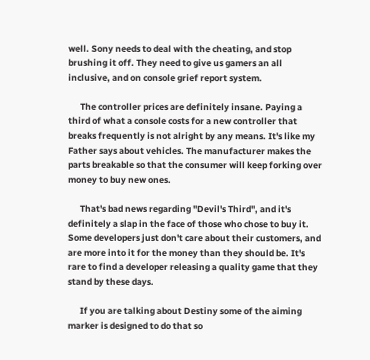well. Sony needs to deal with the cheating, and stop brushing it off. They need to give us gamers an all inclusive, and on console grief report system.

      The controller prices are definitely insane. Paying a third of what a console costs for a new controller that breaks frequently is not alright by any means. It's like my Father says about vehicles. The manufacturer makes the parts breakable so that the consumer will keep forking over money to buy new ones.

      That's bad news regarding "Devil's Third", and it's definitely a slap in the face of those who chose to buy it. Some developers just don't care about their customers, and are more into it for the money than they should be. It's rare to find a developer releasing a quality game that they stand by these days.

      If you are talking about Destiny some of the aiming marker is designed to do that so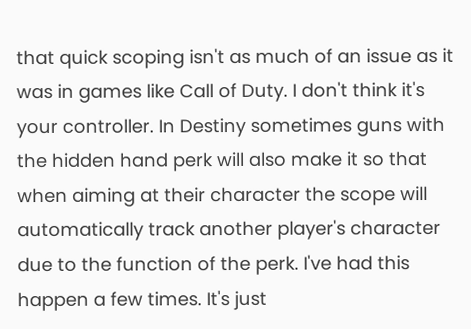that quick scoping isn't as much of an issue as it was in games like Call of Duty. I don't think it's your controller. In Destiny sometimes guns with the hidden hand perk will also make it so that when aiming at their character the scope will automatically track another player's character due to the function of the perk. I've had this happen a few times. It's just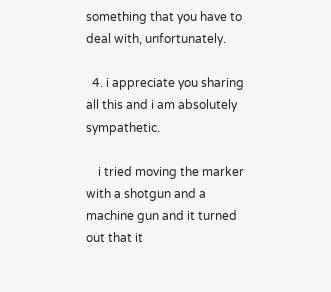something that you have to deal with, unfortunately.

  4. i appreciate you sharing all this and i am absolutely sympathetic.

    i tried moving the marker with a shotgun and a machine gun and it turned out that it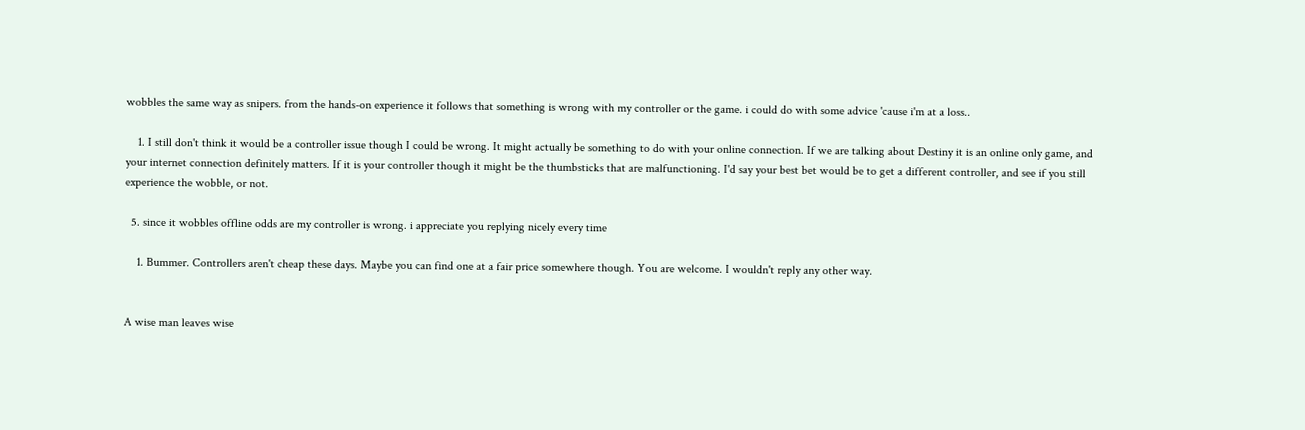wobbles the same way as snipers. from the hands-on experience it follows that something is wrong with my controller or the game. i could do with some advice 'cause i'm at a loss..

    1. I still don't think it would be a controller issue though I could be wrong. It might actually be something to do with your online connection. If we are talking about Destiny it is an online only game, and your internet connection definitely matters. If it is your controller though it might be the thumbsticks that are malfunctioning. I'd say your best bet would be to get a different controller, and see if you still experience the wobble, or not.

  5. since it wobbles offline odds are my controller is wrong. i appreciate you replying nicely every time

    1. Bummer. Controllers aren't cheap these days. Maybe you can find one at a fair price somewhere though. You are welcome. I wouldn't reply any other way.


A wise man leaves wise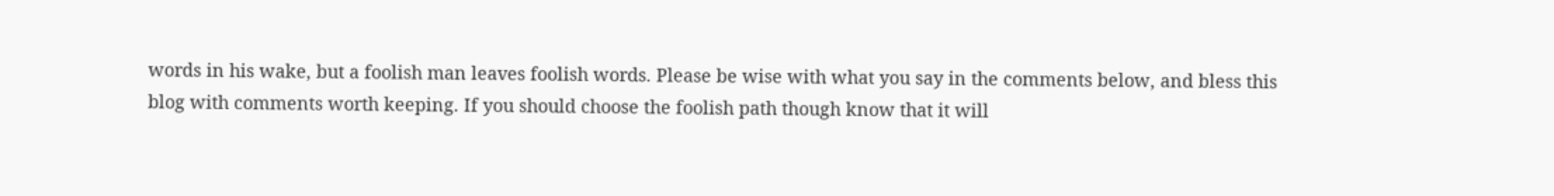words in his wake, but a foolish man leaves foolish words. Please be wise with what you say in the comments below, and bless this blog with comments worth keeping. If you should choose the foolish path though know that it will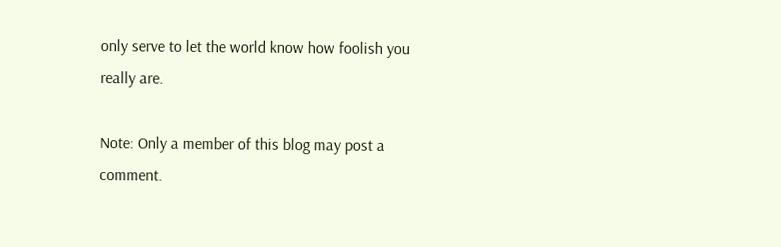only serve to let the world know how foolish you really are.

Note: Only a member of this blog may post a comment.